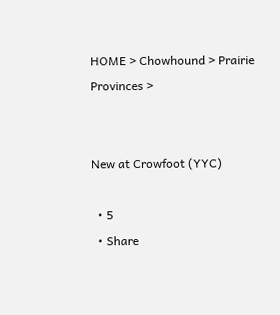HOME > Chowhound > Prairie Provinces >


New at Crowfoot (YYC)

  • 5
  • Share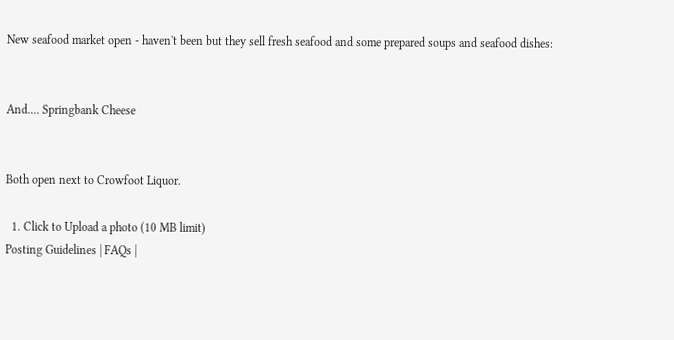New seafood market open - haven't been but they sell fresh seafood and some prepared soups and seafood dishes:


And.... Springbank Cheese


Both open next to Crowfoot Liquor.

  1. Click to Upload a photo (10 MB limit)
Posting Guidelines | FAQs |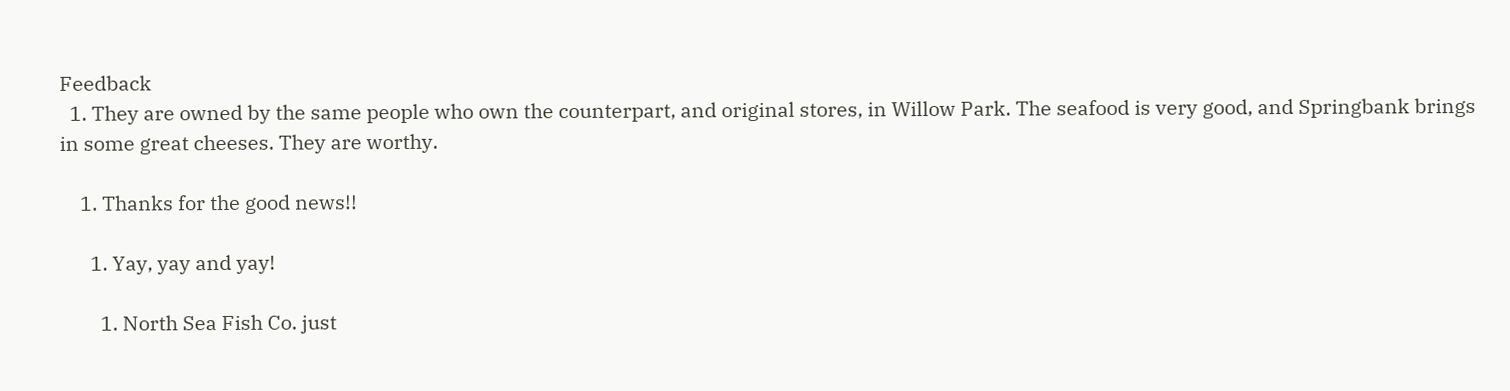Feedback
  1. They are owned by the same people who own the counterpart, and original stores, in Willow Park. The seafood is very good, and Springbank brings in some great cheeses. They are worthy.

    1. Thanks for the good news!!

      1. Yay, yay and yay!

        1. North Sea Fish Co. just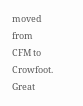moved from CFM to Crowfoot. Great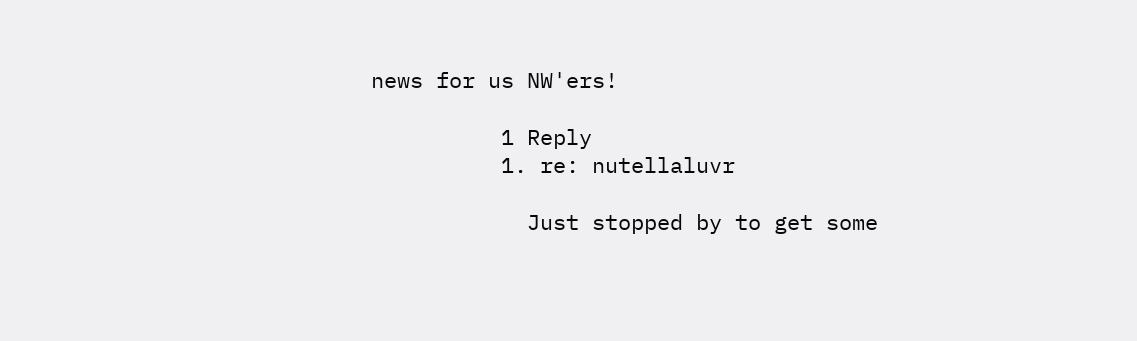news for us NW'ers!

          1 Reply
          1. re: nutellaluvr

            Just stopped by to get some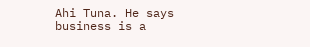Ahi Tuna. He says business is a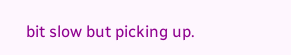bit slow but picking up.